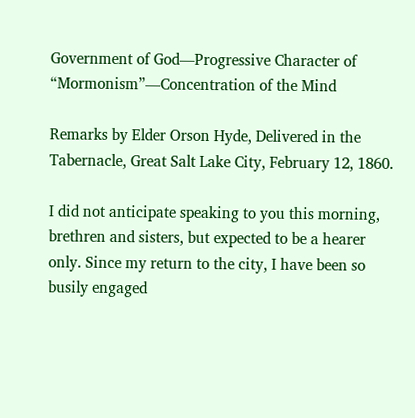Government of God—Progressive Character of “Mormonism”—Concentration of the Mind

Remarks by Elder Orson Hyde, Delivered in the Tabernacle, Great Salt Lake City, February 12, 1860.

I did not anticipate speaking to you this morning, brethren and sisters, but expected to be a hearer only. Since my return to the city, I have been so busily engaged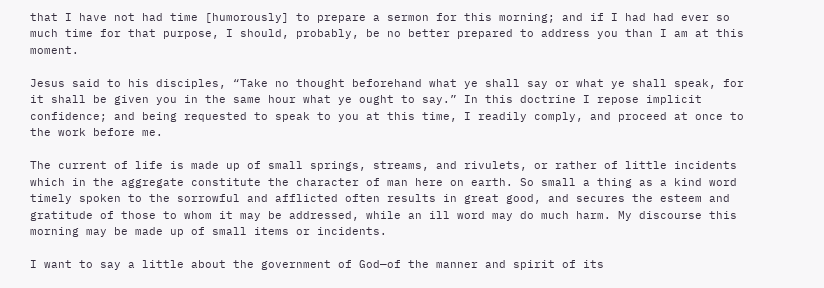that I have not had time [humorously] to prepare a sermon for this morning; and if I had had ever so much time for that purpose, I should, probably, be no better prepared to address you than I am at this moment.

Jesus said to his disciples, “Take no thought beforehand what ye shall say or what ye shall speak, for it shall be given you in the same hour what ye ought to say.” In this doctrine I repose implicit confidence; and being requested to speak to you at this time, I readily comply, and proceed at once to the work before me.

The current of life is made up of small springs, streams, and rivulets, or rather of little incidents which in the aggregate constitute the character of man here on earth. So small a thing as a kind word timely spoken to the sorrowful and afflicted often results in great good, and secures the esteem and gratitude of those to whom it may be addressed, while an ill word may do much harm. My discourse this morning may be made up of small items or incidents.

I want to say a little about the government of God—of the manner and spirit of its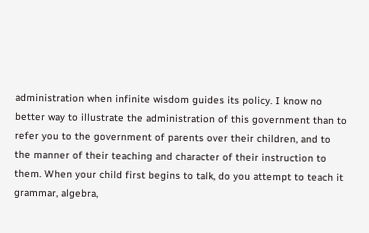administration when infinite wisdom guides its policy. I know no better way to illustrate the administration of this government than to refer you to the government of parents over their children, and to the manner of their teaching and character of their instruction to them. When your child first begins to talk, do you attempt to teach it grammar, algebra,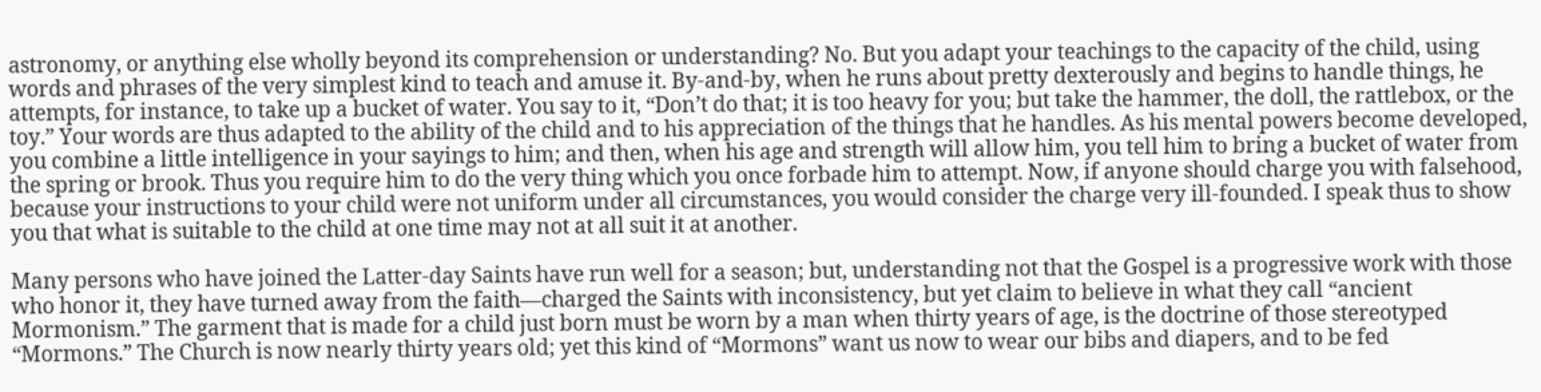astronomy, or anything else wholly beyond its comprehension or understanding? No. But you adapt your teachings to the capacity of the child, using words and phrases of the very simplest kind to teach and amuse it. By-and-by, when he runs about pretty dexterously and begins to handle things, he attempts, for instance, to take up a bucket of water. You say to it, “Don’t do that; it is too heavy for you; but take the hammer, the doll, the rattlebox, or the toy.” Your words are thus adapted to the ability of the child and to his appreciation of the things that he handles. As his mental powers become developed, you combine a little intelligence in your sayings to him; and then, when his age and strength will allow him, you tell him to bring a bucket of water from the spring or brook. Thus you require him to do the very thing which you once forbade him to attempt. Now, if anyone should charge you with falsehood, because your instructions to your child were not uniform under all circumstances, you would consider the charge very ill-founded. I speak thus to show you that what is suitable to the child at one time may not at all suit it at another.

Many persons who have joined the Latter-day Saints have run well for a season; but, understanding not that the Gospel is a progressive work with those who honor it, they have turned away from the faith—charged the Saints with inconsistency, but yet claim to believe in what they call “ancient Mormonism.” The garment that is made for a child just born must be worn by a man when thirty years of age, is the doctrine of those stereotyped “Mormons.” The Church is now nearly thirty years old; yet this kind of “Mormons” want us now to wear our bibs and diapers, and to be fed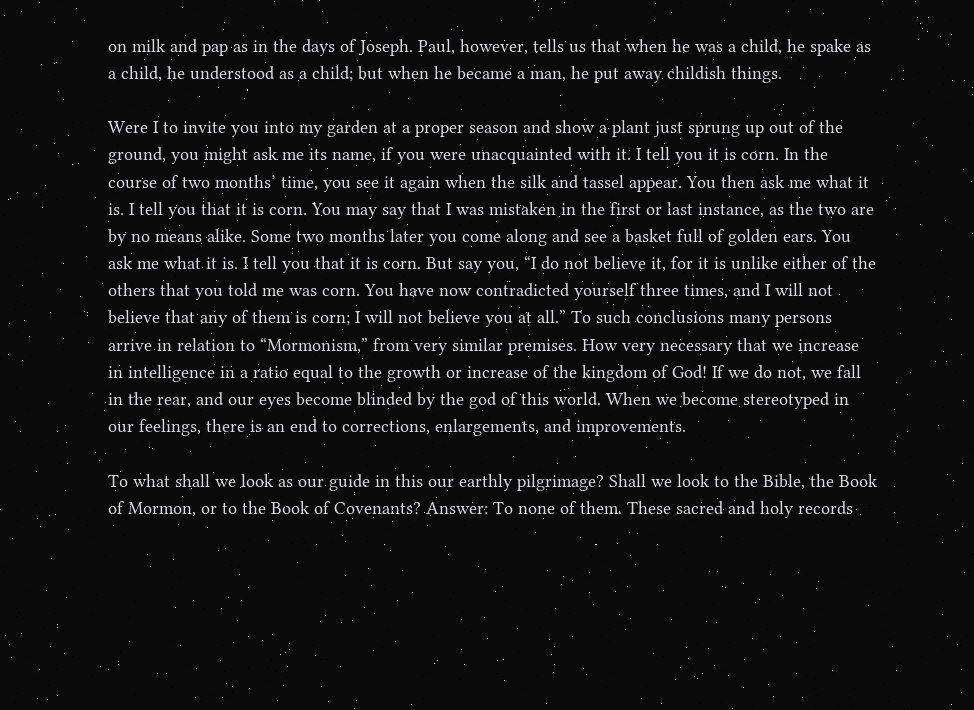on milk and pap as in the days of Joseph. Paul, however, tells us that when he was a child, he spake as a child, he understood as a child; but when he became a man, he put away childish things.

Were I to invite you into my garden at a proper season and show a plant just sprung up out of the ground, you might ask me its name, if you were unacquainted with it. I tell you it is corn. In the course of two months’ time, you see it again when the silk and tassel appear. You then ask me what it is. I tell you that it is corn. You may say that I was mistaken in the first or last instance, as the two are by no means alike. Some two months later you come along and see a basket full of golden ears. You ask me what it is. I tell you that it is corn. But say you, “I do not believe it, for it is unlike either of the others that you told me was corn. You have now contradicted yourself three times, and I will not believe that any of them is corn; I will not believe you at all.” To such conclusions many persons arrive in relation to “Mormonism,” from very similar premises. How very necessary that we increase in intelligence in a ratio equal to the growth or increase of the kingdom of God! If we do not, we fall in the rear, and our eyes become blinded by the god of this world. When we become stereotyped in our feelings, there is an end to corrections, enlargements, and improvements.

To what shall we look as our guide in this our earthly pilgrimage? Shall we look to the Bible, the Book of Mormon, or to the Book of Covenants? Answer: To none of them. These sacred and holy records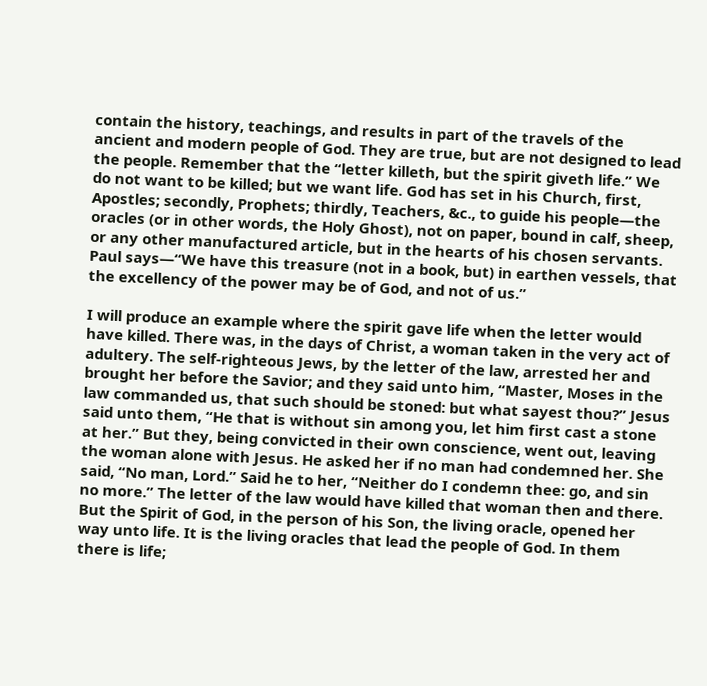contain the history, teachings, and results in part of the travels of the ancient and modern people of God. They are true, but are not designed to lead the people. Remember that the “letter killeth, but the spirit giveth life.” We do not want to be killed; but we want life. God has set in his Church, first, Apostles; secondly, Prophets; thirdly, Teachers, &c., to guide his people—the oracles (or in other words, the Holy Ghost), not on paper, bound in calf, sheep, or any other manufactured article, but in the hearts of his chosen servants. Paul says—“We have this treasure (not in a book, but) in earthen vessels, that the excellency of the power may be of God, and not of us.”

I will produce an example where the spirit gave life when the letter would have killed. There was, in the days of Christ, a woman taken in the very act of adultery. The self-righteous Jews, by the letter of the law, arrested her and brought her before the Savior; and they said unto him, “Master, Moses in the law commanded us, that such should be stoned: but what sayest thou?” Jesus said unto them, “He that is without sin among you, let him first cast a stone at her.” But they, being convicted in their own conscience, went out, leaving the woman alone with Jesus. He asked her if no man had condemned her. She said, “No man, Lord.” Said he to her, “Neither do I condemn thee: go, and sin no more.” The letter of the law would have killed that woman then and there. But the Spirit of God, in the person of his Son, the living oracle, opened her way unto life. It is the living oracles that lead the people of God. In them there is life;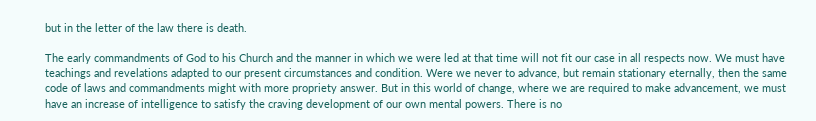but in the letter of the law there is death.

The early commandments of God to his Church and the manner in which we were led at that time will not fit our case in all respects now. We must have teachings and revelations adapted to our present circumstances and condition. Were we never to advance, but remain stationary eternally, then the same code of laws and commandments might with more propriety answer. But in this world of change, where we are required to make advancement, we must have an increase of intelligence to satisfy the craving development of our own mental powers. There is no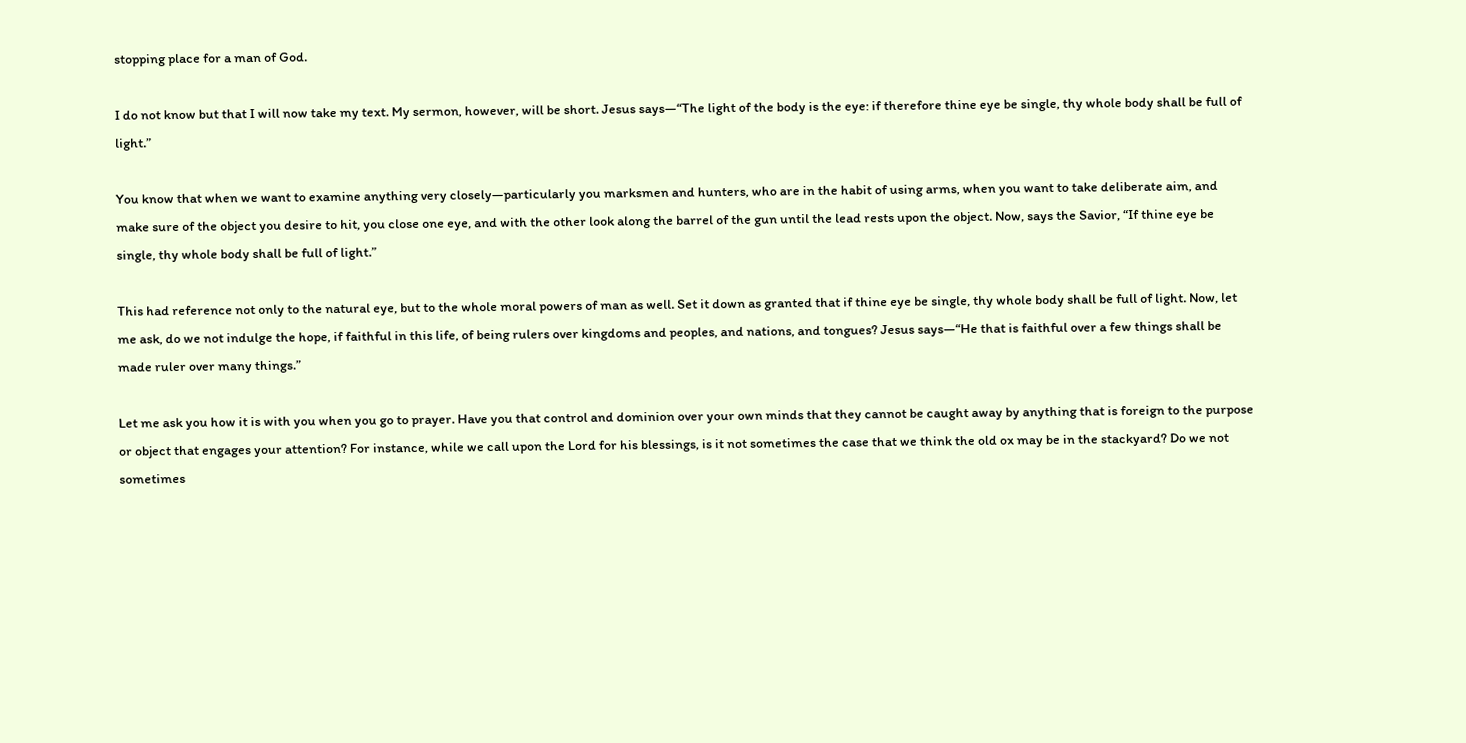stopping place for a man of God.

I do not know but that I will now take my text. My sermon, however, will be short. Jesus says—“The light of the body is the eye: if therefore thine eye be single, thy whole body shall be full of light.”

You know that when we want to examine anything very closely—particularly you marksmen and hunters, who are in the habit of using arms, when you want to take deliberate aim, and make sure of the object you desire to hit, you close one eye, and with the other look along the barrel of the gun until the lead rests upon the object. Now, says the Savior, “If thine eye be single, thy whole body shall be full of light.”

This had reference not only to the natural eye, but to the whole moral powers of man as well. Set it down as granted that if thine eye be single, thy whole body shall be full of light. Now, let me ask, do we not indulge the hope, if faithful in this life, of being rulers over kingdoms and peoples, and nations, and tongues? Jesus says—“He that is faithful over a few things shall be made ruler over many things.”

Let me ask you how it is with you when you go to prayer. Have you that control and dominion over your own minds that they cannot be caught away by anything that is foreign to the purpose or object that engages your attention? For instance, while we call upon the Lord for his blessings, is it not sometimes the case that we think the old ox may be in the stackyard? Do we not sometimes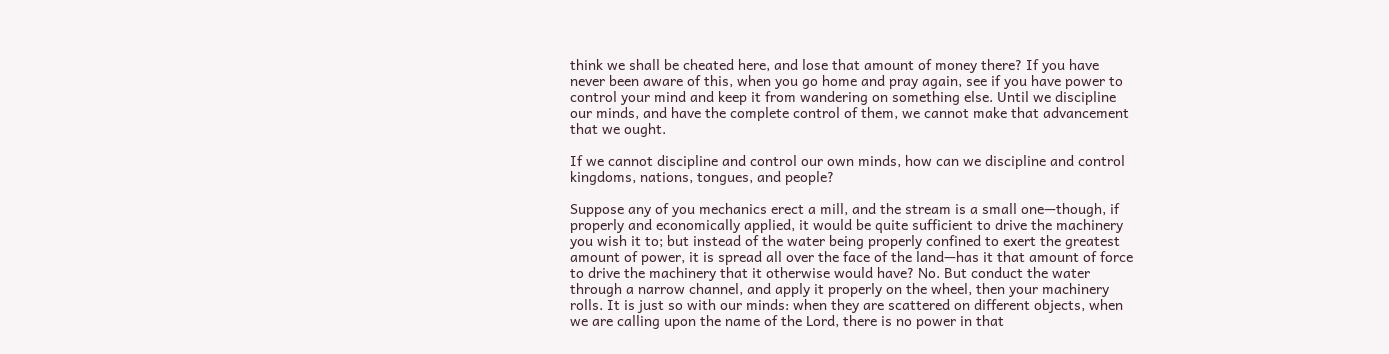think we shall be cheated here, and lose that amount of money there? If you have never been aware of this, when you go home and pray again, see if you have power to control your mind and keep it from wandering on something else. Until we discipline our minds, and have the complete control of them, we cannot make that advancement that we ought.

If we cannot discipline and control our own minds, how can we discipline and control kingdoms, nations, tongues, and people?

Suppose any of you mechanics erect a mill, and the stream is a small one—though, if properly and economically applied, it would be quite sufficient to drive the machinery you wish it to; but instead of the water being properly confined to exert the greatest amount of power, it is spread all over the face of the land—has it that amount of force to drive the machinery that it otherwise would have? No. But conduct the water through a narrow channel, and apply it properly on the wheel, then your machinery rolls. It is just so with our minds: when they are scattered on different objects, when we are calling upon the name of the Lord, there is no power in that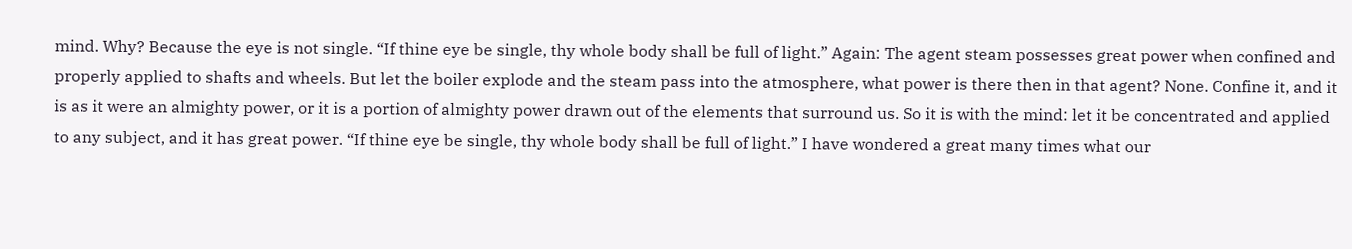mind. Why? Because the eye is not single. “If thine eye be single, thy whole body shall be full of light.” Again: The agent steam possesses great power when confined and properly applied to shafts and wheels. But let the boiler explode and the steam pass into the atmosphere, what power is there then in that agent? None. Confine it, and it is as it were an almighty power, or it is a portion of almighty power drawn out of the elements that surround us. So it is with the mind: let it be concentrated and applied to any subject, and it has great power. “If thine eye be single, thy whole body shall be full of light.” I have wondered a great many times what our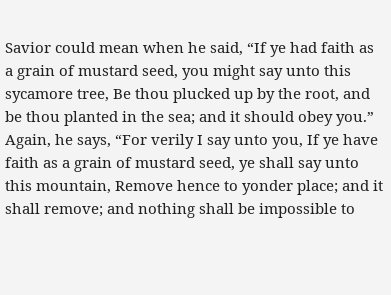Savior could mean when he said, “If ye had faith as a grain of mustard seed, you might say unto this sycamore tree, Be thou plucked up by the root, and be thou planted in the sea; and it should obey you.” Again, he says, “For verily I say unto you, If ye have faith as a grain of mustard seed, ye shall say unto this mountain, Remove hence to yonder place; and it shall remove; and nothing shall be impossible to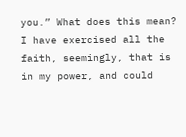you.” What does this mean? I have exercised all the faith, seemingly, that is in my power, and could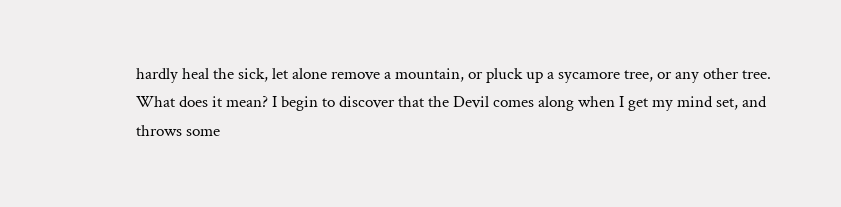hardly heal the sick, let alone remove a mountain, or pluck up a sycamore tree, or any other tree. What does it mean? I begin to discover that the Devil comes along when I get my mind set, and throws some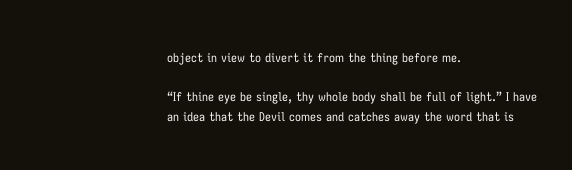object in view to divert it from the thing before me.

“If thine eye be single, thy whole body shall be full of light.” I have an idea that the Devil comes and catches away the word that is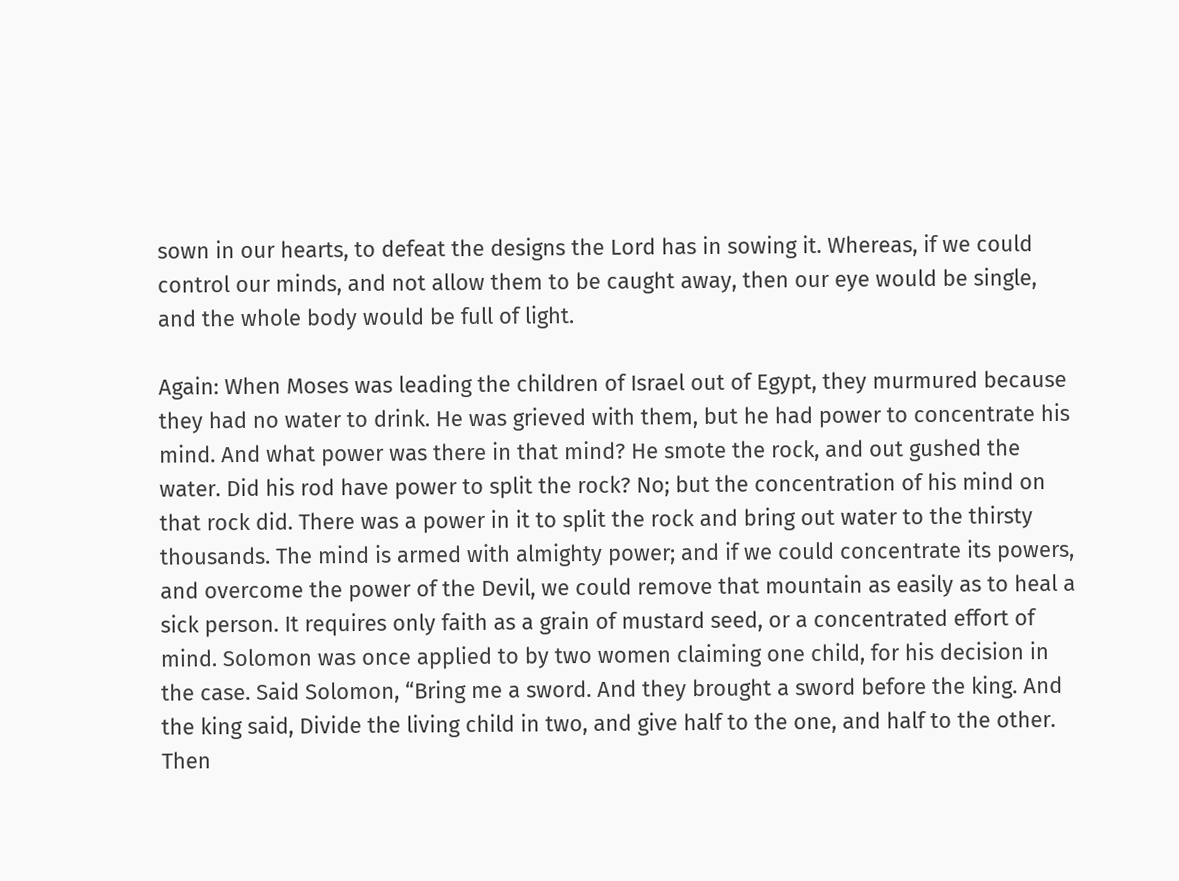sown in our hearts, to defeat the designs the Lord has in sowing it. Whereas, if we could control our minds, and not allow them to be caught away, then our eye would be single, and the whole body would be full of light.

Again: When Moses was leading the children of Israel out of Egypt, they murmured because they had no water to drink. He was grieved with them, but he had power to concentrate his mind. And what power was there in that mind? He smote the rock, and out gushed the water. Did his rod have power to split the rock? No; but the concentration of his mind on that rock did. There was a power in it to split the rock and bring out water to the thirsty thousands. The mind is armed with almighty power; and if we could concentrate its powers, and overcome the power of the Devil, we could remove that mountain as easily as to heal a sick person. It requires only faith as a grain of mustard seed, or a concentrated effort of mind. Solomon was once applied to by two women claiming one child, for his decision in the case. Said Solomon, “Bring me a sword. And they brought a sword before the king. And the king said, Divide the living child in two, and give half to the one, and half to the other. Then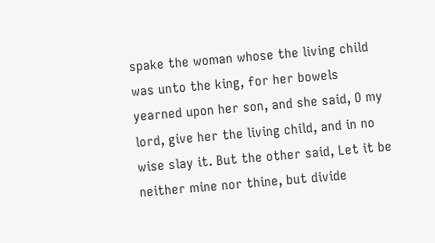spake the woman whose the living child was unto the king, for her bowels yearned upon her son, and she said, O my lord, give her the living child, and in no wise slay it. But the other said, Let it be neither mine nor thine, but divide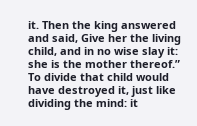it. Then the king answered and said, Give her the living child, and in no wise slay it: she is the mother thereof.” To divide that child would have destroyed it, just like dividing the mind: it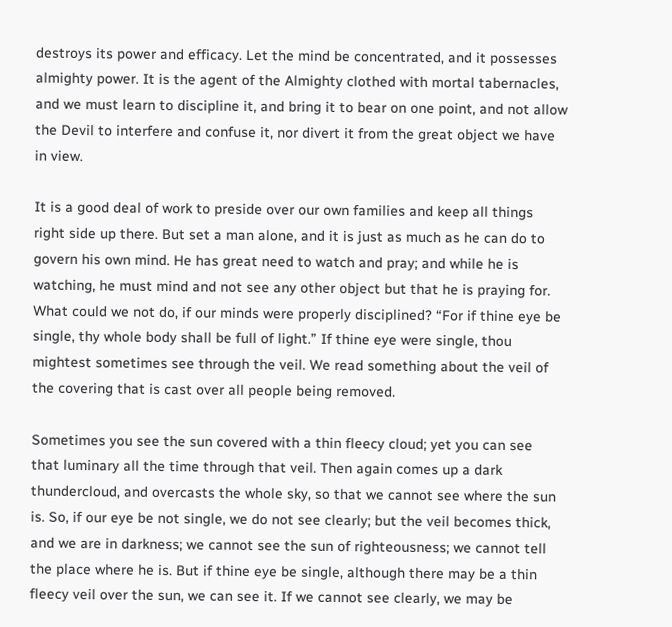destroys its power and efficacy. Let the mind be concentrated, and it possesses almighty power. It is the agent of the Almighty clothed with mortal tabernacles, and we must learn to discipline it, and bring it to bear on one point, and not allow the Devil to interfere and confuse it, nor divert it from the great object we have in view.

It is a good deal of work to preside over our own families and keep all things right side up there. But set a man alone, and it is just as much as he can do to govern his own mind. He has great need to watch and pray; and while he is watching, he must mind and not see any other object but that he is praying for. What could we not do, if our minds were properly disciplined? “For if thine eye be single, thy whole body shall be full of light.” If thine eye were single, thou mightest sometimes see through the veil. We read something about the veil of the covering that is cast over all people being removed.

Sometimes you see the sun covered with a thin fleecy cloud; yet you can see that luminary all the time through that veil. Then again comes up a dark thundercloud, and overcasts the whole sky, so that we cannot see where the sun is. So, if our eye be not single, we do not see clearly; but the veil becomes thick, and we are in darkness; we cannot see the sun of righteousness; we cannot tell the place where he is. But if thine eye be single, although there may be a thin fleecy veil over the sun, we can see it. If we cannot see clearly, we may be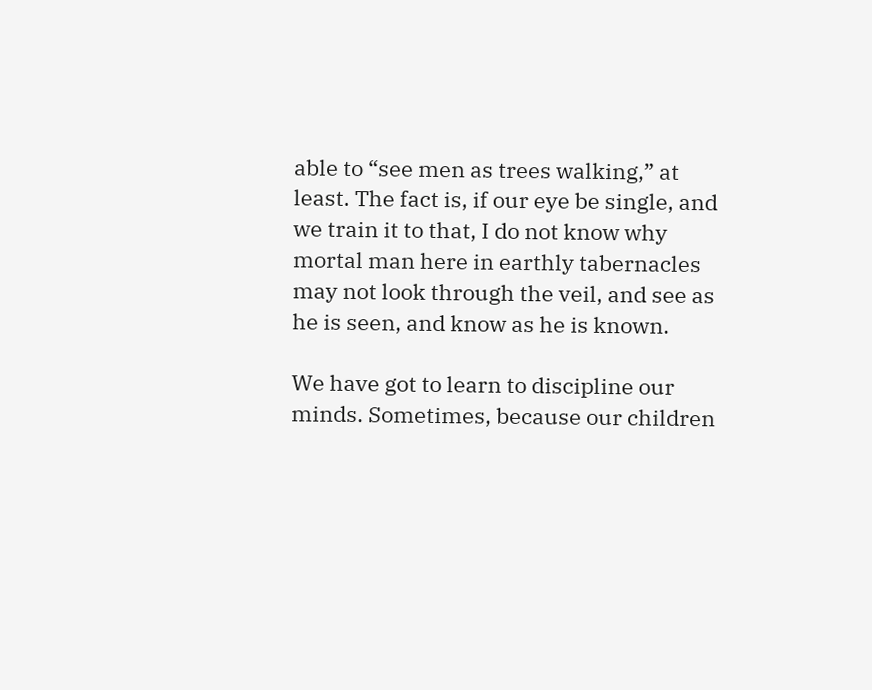able to “see men as trees walking,” at least. The fact is, if our eye be single, and we train it to that, I do not know why mortal man here in earthly tabernacles may not look through the veil, and see as he is seen, and know as he is known.

We have got to learn to discipline our minds. Sometimes, because our children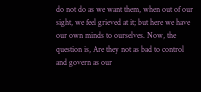do not do as we want them, when out of our sight, we feel grieved at it; but here we have our own minds to ourselves. Now, the question is, Are they not as bad to control and govern as our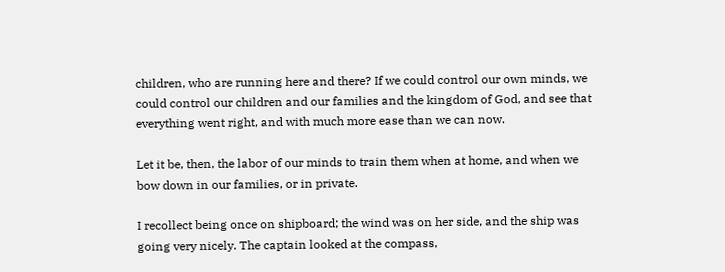children, who are running here and there? If we could control our own minds, we could control our children and our families and the kingdom of God, and see that everything went right, and with much more ease than we can now.

Let it be, then, the labor of our minds to train them when at home, and when we bow down in our families, or in private.

I recollect being once on shipboard; the wind was on her side, and the ship was going very nicely. The captain looked at the compass,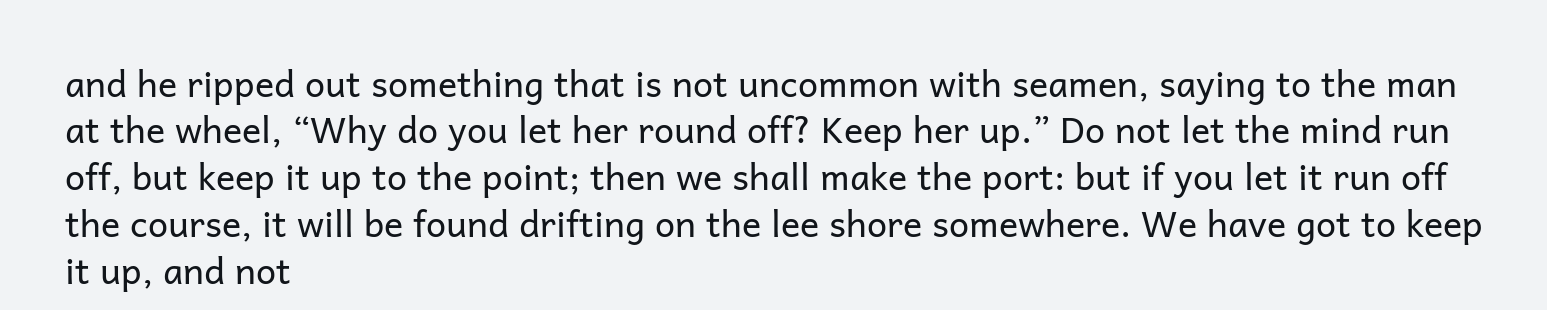and he ripped out something that is not uncommon with seamen, saying to the man at the wheel, “Why do you let her round off? Keep her up.” Do not let the mind run off, but keep it up to the point; then we shall make the port: but if you let it run off the course, it will be found drifting on the lee shore somewhere. We have got to keep it up, and not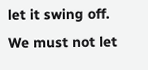let it swing off. We must not let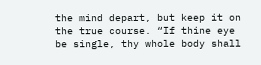the mind depart, but keep it on the true course. “If thine eye be single, thy whole body shall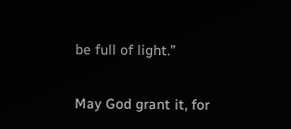be full of light.”

May God grant it, for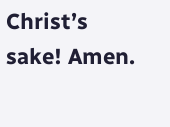Christ’s sake! Amen.